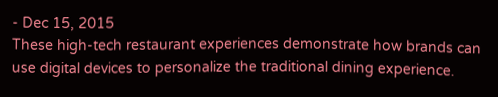- Dec 15, 2015
These high-tech restaurant experiences demonstrate how brands can use digital devices to personalize the traditional dining experience.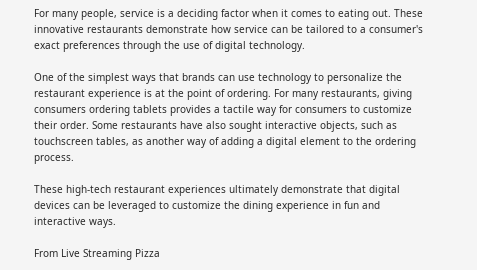For many people, service is a deciding factor when it comes to eating out. These innovative restaurants demonstrate how service can be tailored to a consumer's exact preferences through the use of digital technology.

One of the simplest ways that brands can use technology to personalize the restaurant experience is at the point of ordering. For many restaurants, giving consumers ordering tablets provides a tactile way for consumers to customize their order. Some restaurants have also sought interactive objects, such as touchscreen tables, as another way of adding a digital element to the ordering process.

These high-tech restaurant experiences ultimately demonstrate that digital devices can be leveraged to customize the dining experience in fun and interactive ways.

From Live Streaming Pizza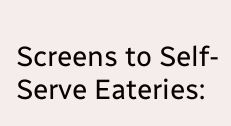Screens to Self-Serve Eateries: